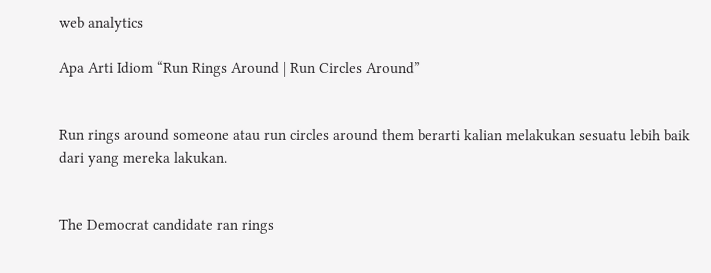web analytics

Apa Arti Idiom “Run Rings Around | Run Circles Around”


Run rings around someone atau run circles around them berarti kalian melakukan sesuatu lebih baik dari yang mereka lakukan.


The Democrat candidate ran rings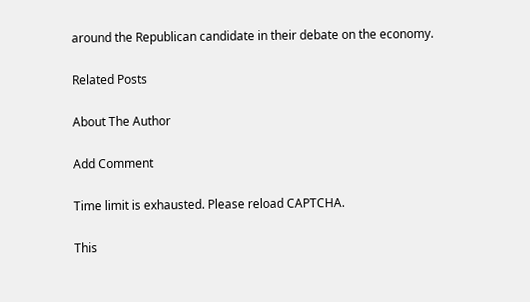around the Republican candidate in their debate on the economy.

Related Posts

About The Author

Add Comment

Time limit is exhausted. Please reload CAPTCHA.

This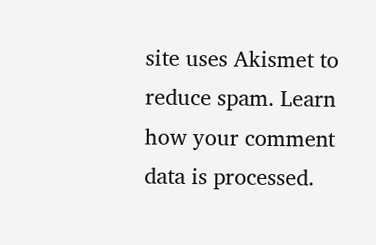site uses Akismet to reduce spam. Learn how your comment data is processed.